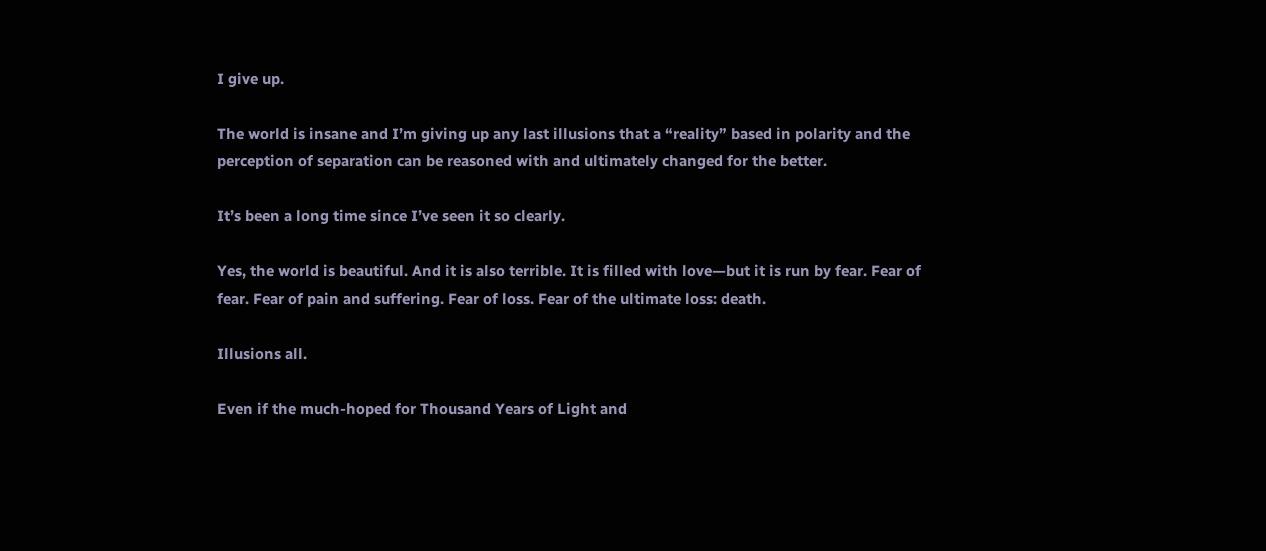I give up.

The world is insane and I’m giving up any last illusions that a “reality” based in polarity and the perception of separation can be reasoned with and ultimately changed for the better.

It’s been a long time since I’ve seen it so clearly.

Yes, the world is beautiful. And it is also terrible. It is filled with love—but it is run by fear. Fear of fear. Fear of pain and suffering. Fear of loss. Fear of the ultimate loss: death.

Illusions all.

Even if the much-hoped for Thousand Years of Light and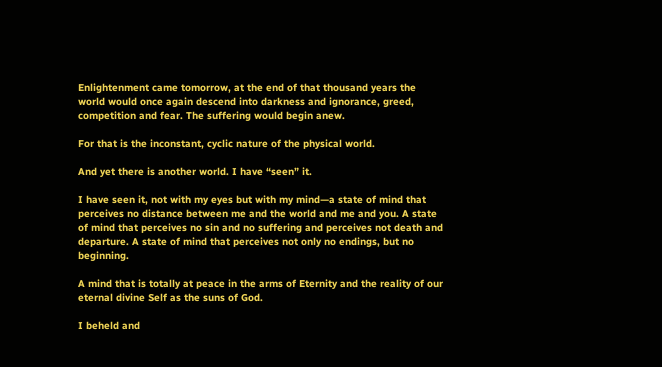Enlightenment came tomorrow, at the end of that thousand years the world would once again descend into darkness and ignorance, greed, competition and fear. The suffering would begin anew.

For that is the inconstant, cyclic nature of the physical world.

And yet there is another world. I have “seen” it.

I have seen it, not with my eyes but with my mind—a state of mind that perceives no distance between me and the world and me and you. A state of mind that perceives no sin and no suffering and perceives not death and departure. A state of mind that perceives not only no endings, but no beginning.

A mind that is totally at peace in the arms of Eternity and the reality of our eternal divine Self as the suns of God.

I beheld and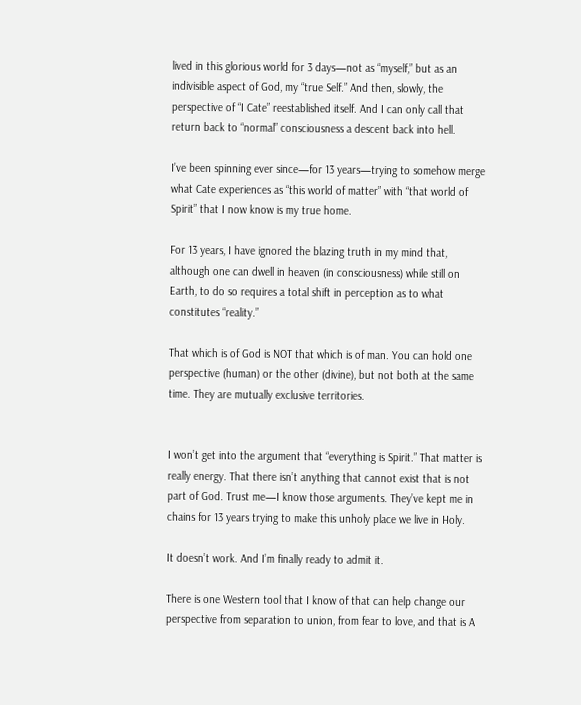lived in this glorious world for 3 days—not as “myself,” but as an indivisible aspect of God, my “true Self.” And then, slowly, the perspective of “I Cate” reestablished itself. And I can only call that return back to “normal” consciousness a descent back into hell.

I’ve been spinning ever since—for 13 years—trying to somehow merge what Cate experiences as “this world of matter” with “that world of Spirit” that I now know is my true home.

For 13 years, I have ignored the blazing truth in my mind that, although one can dwell in heaven (in consciousness) while still on Earth, to do so requires a total shift in perception as to what constitutes “reality.”

That which is of God is NOT that which is of man. You can hold one perspective (human) or the other (divine), but not both at the same time. They are mutually exclusive territories.


I won’t get into the argument that “everything is Spirit.” That matter is really energy. That there isn’t anything that cannot exist that is not part of God. Trust me—I know those arguments. They’ve kept me in chains for 13 years trying to make this unholy place we live in Holy.

It doesn’t work. And I’m finally ready to admit it.

There is one Western tool that I know of that can help change our perspective from separation to union, from fear to love, and that is A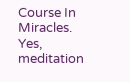Course In Miracles. Yes, meditation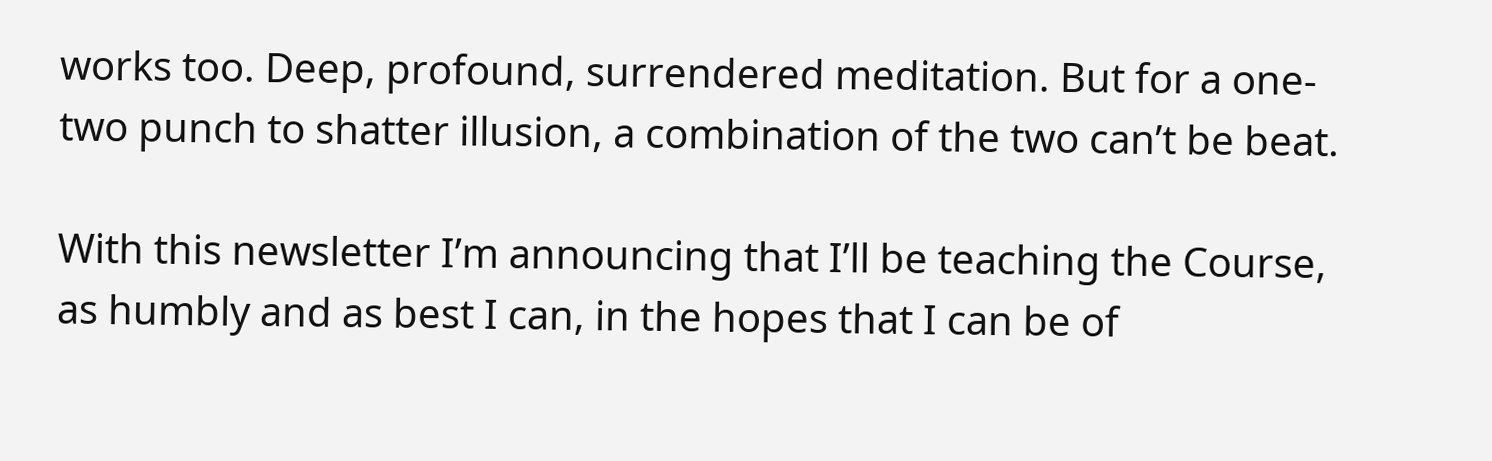works too. Deep, profound, surrendered meditation. But for a one-two punch to shatter illusion, a combination of the two can’t be beat.

With this newsletter I’m announcing that I’ll be teaching the Course, as humbly and as best I can, in the hopes that I can be of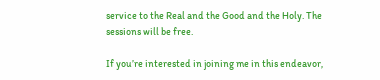service to the Real and the Good and the Holy. The sessions will be free.

If you’re interested in joining me in this endeavor,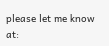please let me know at: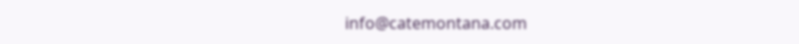info@catemontana.com